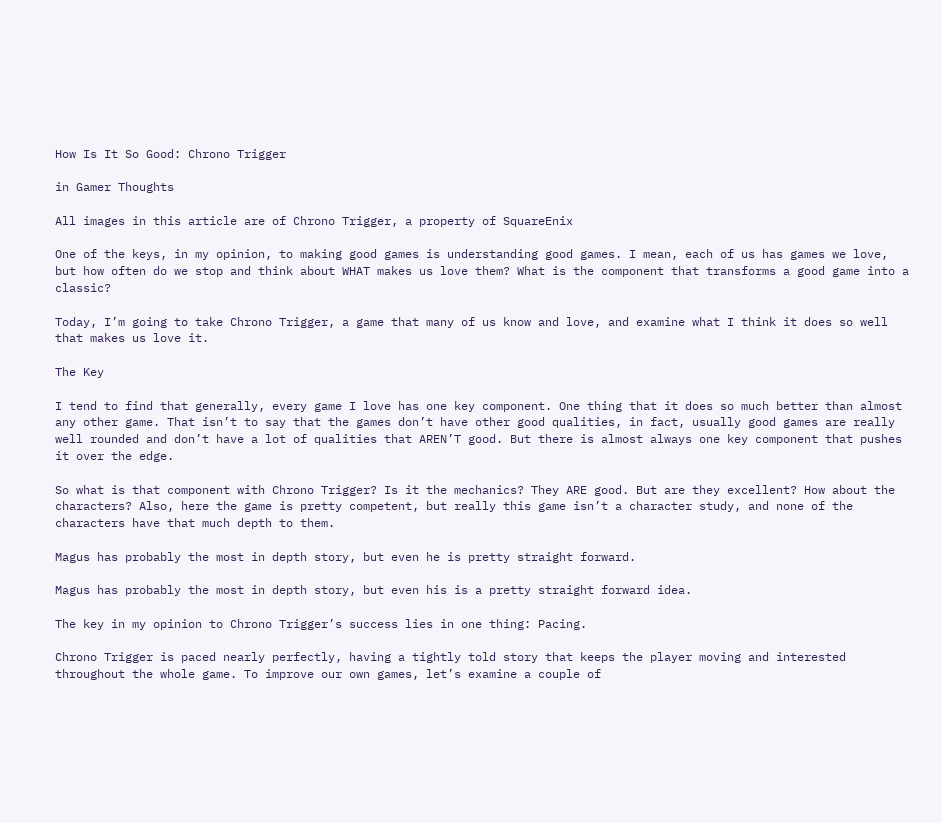How Is It So Good: Chrono Trigger

in Gamer Thoughts

All images in this article are of Chrono Trigger, a property of SquareEnix

One of the keys, in my opinion, to making good games is understanding good games. I mean, each of us has games we love, but how often do we stop and think about WHAT makes us love them? What is the component that transforms a good game into a classic?

Today, I’m going to take Chrono Trigger, a game that many of us know and love, and examine what I think it does so well that makes us love it.

The Key

I tend to find that generally, every game I love has one key component. One thing that it does so much better than almost any other game. That isn’t to say that the games don’t have other good qualities, in fact, usually good games are really well rounded and don’t have a lot of qualities that AREN’T good. But there is almost always one key component that pushes it over the edge.

So what is that component with Chrono Trigger? Is it the mechanics? They ARE good. But are they excellent? How about the characters? Also, here the game is pretty competent, but really this game isn’t a character study, and none of the characters have that much depth to them.

Magus has probably the most in depth story, but even he is pretty straight forward.

Magus has probably the most in depth story, but even his is a pretty straight forward idea.

The key in my opinion to Chrono Trigger’s success lies in one thing: Pacing.

Chrono Trigger is paced nearly perfectly, having a tightly told story that keeps the player moving and interested throughout the whole game. To improve our own games, let’s examine a couple of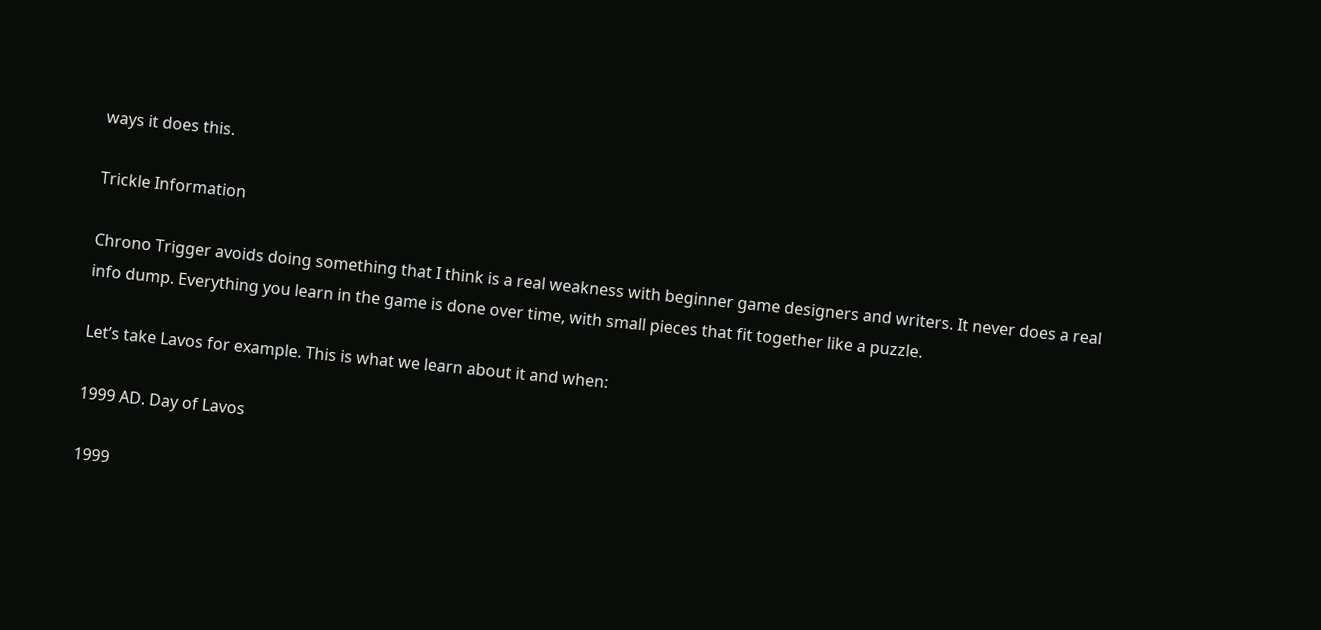ways it does this.

Trickle Information

Chrono Trigger avoids doing something that I think is a real weakness with beginner game designers and writers. It never does a real info dump. Everything you learn in the game is done over time, with small pieces that fit together like a puzzle.

Let’s take Lavos for example. This is what we learn about it and when:

1999 AD. Day of Lavos

1999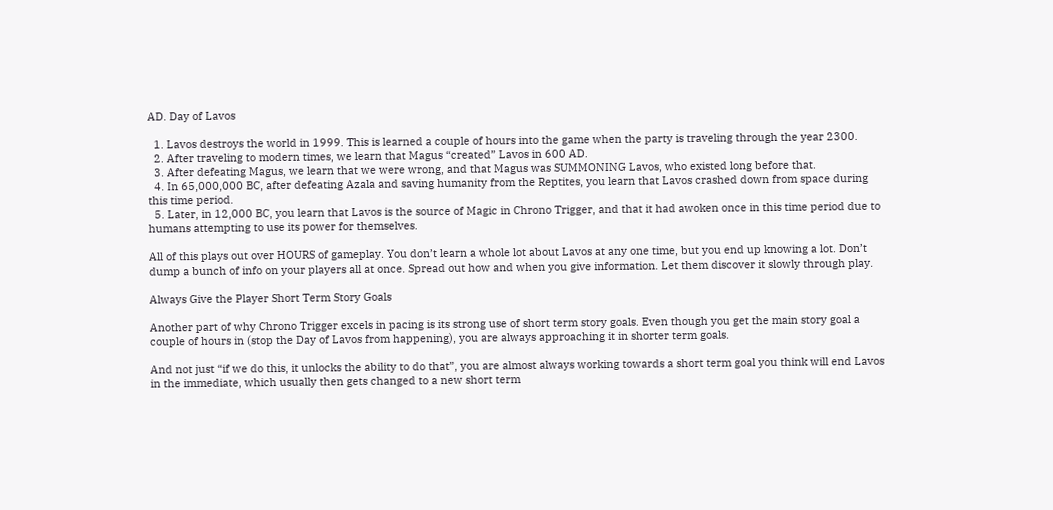AD. Day of Lavos

  1. Lavos destroys the world in 1999. This is learned a couple of hours into the game when the party is traveling through the year 2300.
  2. After traveling to modern times, we learn that Magus “created” Lavos in 600 AD.
  3. After defeating Magus, we learn that we were wrong, and that Magus was SUMMONING Lavos, who existed long before that.
  4. In 65,000,000 BC, after defeating Azala and saving humanity from the Reptites, you learn that Lavos crashed down from space during this time period.
  5. Later, in 12,000 BC, you learn that Lavos is the source of Magic in Chrono Trigger, and that it had awoken once in this time period due to humans attempting to use its power for themselves.

All of this plays out over HOURS of gameplay. You don’t learn a whole lot about Lavos at any one time, but you end up knowing a lot. Don’t dump a bunch of info on your players all at once. Spread out how and when you give information. Let them discover it slowly through play.

Always Give the Player Short Term Story Goals

Another part of why Chrono Trigger excels in pacing is its strong use of short term story goals. Even though you get the main story goal a couple of hours in (stop the Day of Lavos from happening), you are always approaching it in shorter term goals.

And not just “if we do this, it unlocks the ability to do that”, you are almost always working towards a short term goal you think will end Lavos in the immediate, which usually then gets changed to a new short term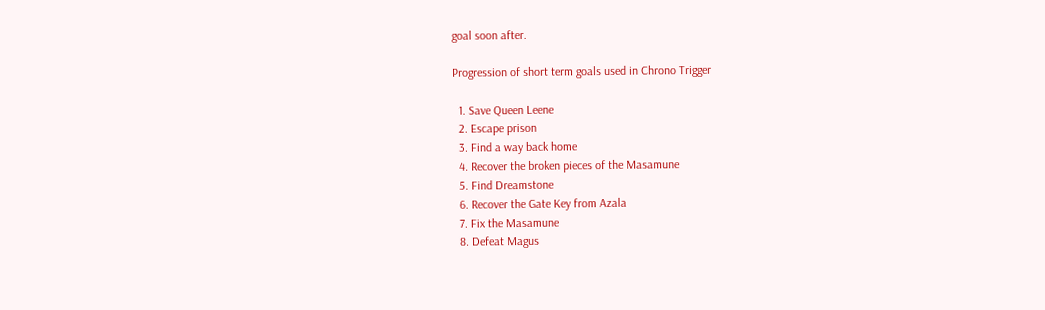goal soon after.

Progression of short term goals used in Chrono Trigger

  1. Save Queen Leene
  2. Escape prison
  3. Find a way back home
  4. Recover the broken pieces of the Masamune
  5. Find Dreamstone
  6. Recover the Gate Key from Azala
  7. Fix the Masamune
  8. Defeat Magus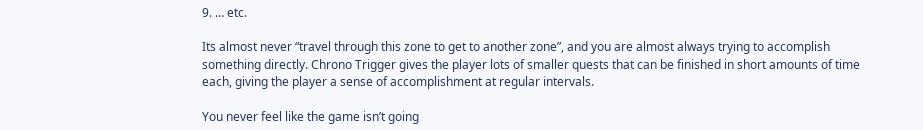9. … etc.

Its almost never “travel through this zone to get to another zone”, and you are almost always trying to accomplish something directly. Chrono Trigger gives the player lots of smaller quests that can be finished in short amounts of time each, giving the player a sense of accomplishment at regular intervals.

You never feel like the game isn’t going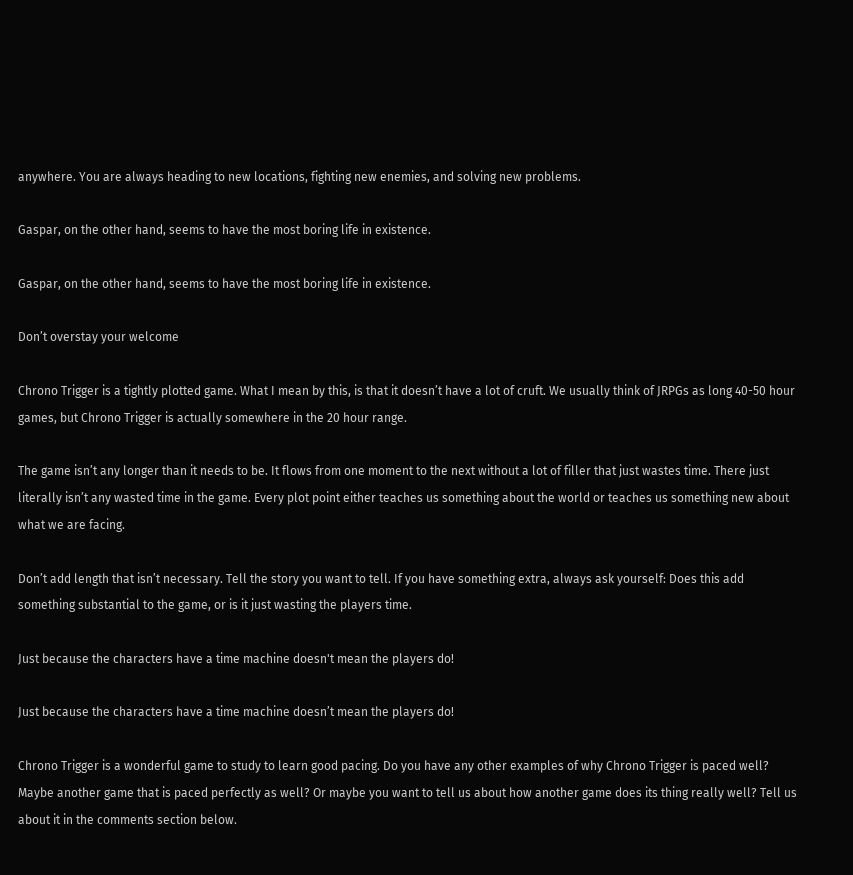anywhere. You are always heading to new locations, fighting new enemies, and solving new problems.

Gaspar, on the other hand, seems to have the most boring life in existence.

Gaspar, on the other hand, seems to have the most boring life in existence.

Don’t overstay your welcome

Chrono Trigger is a tightly plotted game. What I mean by this, is that it doesn’t have a lot of cruft. We usually think of JRPGs as long 40-50 hour games, but Chrono Trigger is actually somewhere in the 20 hour range.

The game isn’t any longer than it needs to be. It flows from one moment to the next without a lot of filler that just wastes time. There just literally isn’t any wasted time in the game. Every plot point either teaches us something about the world or teaches us something new about what we are facing.

Don’t add length that isn’t necessary. Tell the story you want to tell. If you have something extra, always ask yourself: Does this add something substantial to the game, or is it just wasting the players time.

Just because the characters have a time machine doesn't mean the players do!

Just because the characters have a time machine doesn’t mean the players do!

Chrono Trigger is a wonderful game to study to learn good pacing. Do you have any other examples of why Chrono Trigger is paced well? Maybe another game that is paced perfectly as well? Or maybe you want to tell us about how another game does its thing really well? Tell us about it in the comments section below.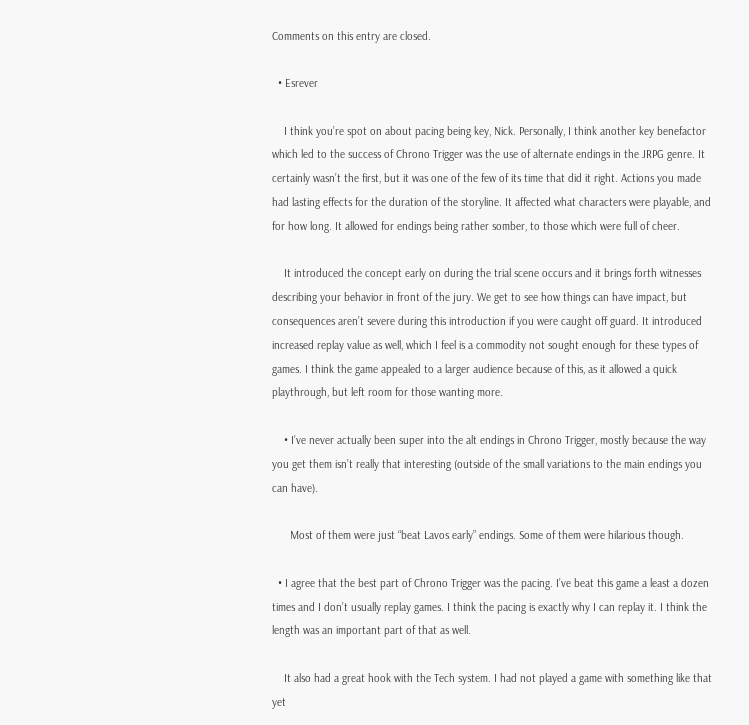Comments on this entry are closed.

  • Esrever

    I think you’re spot on about pacing being key, Nick. Personally, I think another key benefactor which led to the success of Chrono Trigger was the use of alternate endings in the JRPG genre. It certainly wasn’t the first, but it was one of the few of its time that did it right. Actions you made had lasting effects for the duration of the storyline. It affected what characters were playable, and for how long. It allowed for endings being rather somber, to those which were full of cheer.

    It introduced the concept early on during the trial scene occurs and it brings forth witnesses describing your behavior in front of the jury. We get to see how things can have impact, but consequences aren’t severe during this introduction if you were caught off guard. It introduced increased replay value as well, which I feel is a commodity not sought enough for these types of games. I think the game appealed to a larger audience because of this, as it allowed a quick playthrough, but left room for those wanting more.

    • I’ve never actually been super into the alt endings in Chrono Trigger, mostly because the way you get them isn’t really that interesting (outside of the small variations to the main endings you can have).

      Most of them were just “beat Lavos early” endings. Some of them were hilarious though.

  • I agree that the best part of Chrono Trigger was the pacing. I’ve beat this game a least a dozen times and I don’t usually replay games. I think the pacing is exactly why I can replay it. I think the length was an important part of that as well.

    It also had a great hook with the Tech system. I had not played a game with something like that yet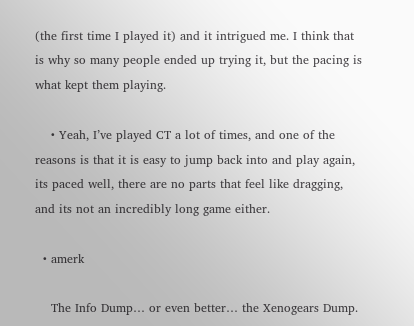(the first time I played it) and it intrigued me. I think that is why so many people ended up trying it, but the pacing is what kept them playing.

    • Yeah, I’ve played CT a lot of times, and one of the reasons is that it is easy to jump back into and play again, its paced well, there are no parts that feel like dragging, and its not an incredibly long game either.

  • amerk

    The Info Dump… or even better… the Xenogears Dump.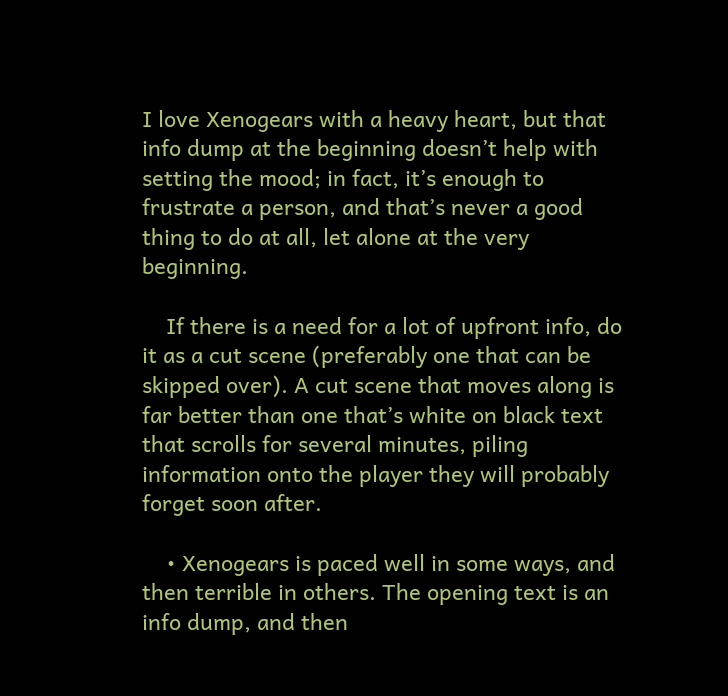I love Xenogears with a heavy heart, but that info dump at the beginning doesn’t help with setting the mood; in fact, it’s enough to frustrate a person, and that’s never a good thing to do at all, let alone at the very beginning.

    If there is a need for a lot of upfront info, do it as a cut scene (preferably one that can be skipped over). A cut scene that moves along is far better than one that’s white on black text that scrolls for several minutes, piling information onto the player they will probably forget soon after.

    • Xenogears is paced well in some ways, and then terrible in others. The opening text is an info dump, and then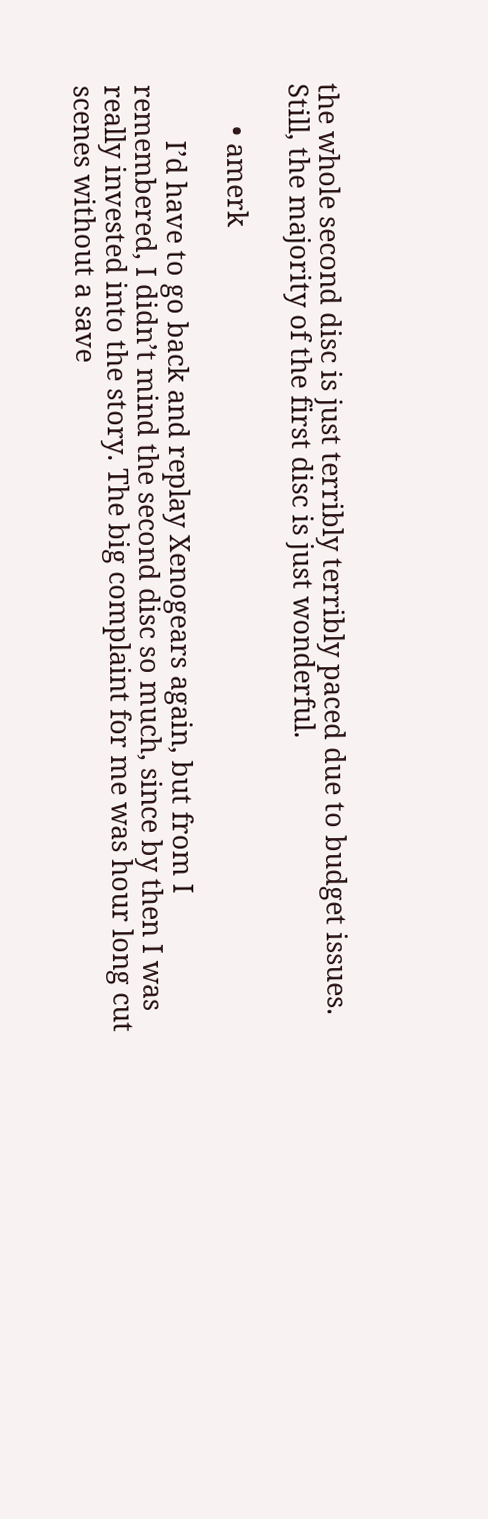the whole second disc is just terribly terribly paced due to budget issues. Still, the majority of the first disc is just wonderful.

      • amerk

        I’d have to go back and replay Xenogears again, but from I remembered, I didn’t mind the second disc so much, since by then I was really invested into the story. The big complaint for me was hour long cut scenes without a save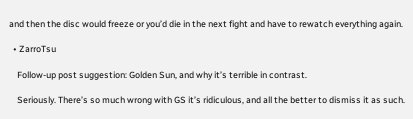and then the disc would freeze or you’d die in the next fight and have to rewatch everything again.

  • ZarroTsu

    Follow-up post suggestion: Golden Sun, and why it’s terrible in contrast.

    Seriously. There’s so much wrong with GS it’s ridiculous, and all the better to dismiss it as such.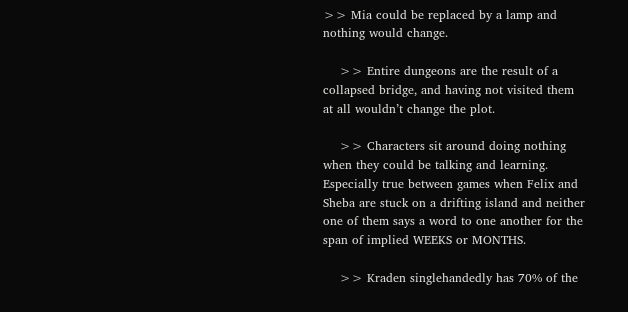>> Mia could be replaced by a lamp and nothing would change.

    >> Entire dungeons are the result of a collapsed bridge, and having not visited them at all wouldn’t change the plot.

    >> Characters sit around doing nothing when they could be talking and learning. Especially true between games when Felix and Sheba are stuck on a drifting island and neither one of them says a word to one another for the span of implied WEEKS or MONTHS.

    >> Kraden singlehandedly has 70% of the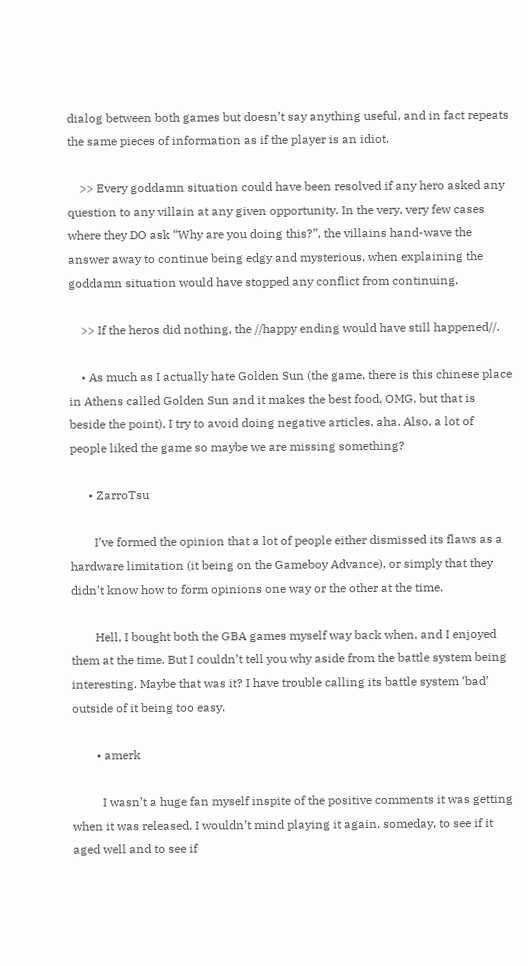dialog between both games but doesn’t say anything useful, and in fact repeats the same pieces of information as if the player is an idiot.

    >> Every goddamn situation could have been resolved if any hero asked any question to any villain at any given opportunity. In the very, very few cases where they DO ask “Why are you doing this?”, the villains hand-wave the answer away to continue being edgy and mysterious, when explaining the goddamn situation would have stopped any conflict from continuing.

    >> If the heros did nothing, the //happy ending would have still happened//.

    • As much as I actually hate Golden Sun (the game, there is this chinese place in Athens called Golden Sun and it makes the best food, OMG, but that is beside the point), I try to avoid doing negative articles, aha. Also, a lot of people liked the game so maybe we are missing something?

      • ZarroTsu

        I’ve formed the opinion that a lot of people either dismissed its flaws as a hardware limitation (it being on the Gameboy Advance), or simply that they didn’t know how to form opinions one way or the other at the time.

        Hell, I bought both the GBA games myself way back when, and I enjoyed them at the time. But I couldn’t tell you why aside from the battle system being interesting. Maybe that was it? I have trouble calling its battle system ‘bad’ outside of it being too easy.

        • amerk

          I wasn’t a huge fan myself inspite of the positive comments it was getting when it was released. I wouldn’t mind playing it again, someday, to see if it aged well and to see if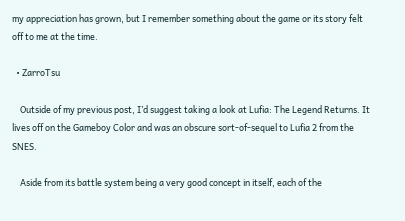my appreciation has grown, but I remember something about the game or its story felt off to me at the time.

  • ZarroTsu

    Outside of my previous post, I’d suggest taking a look at Lufia: The Legend Returns. It lives off on the Gameboy Color and was an obscure sort-of-sequel to Lufia 2 from the SNES.

    Aside from its battle system being a very good concept in itself, each of the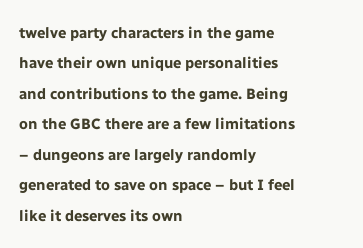twelve party characters in the game have their own unique personalities and contributions to the game. Being on the GBC there are a few limitations – dungeons are largely randomly generated to save on space – but I feel like it deserves its own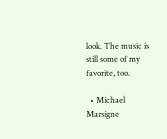look. The music is still some of my favorite, too.

  • Michael Marsigne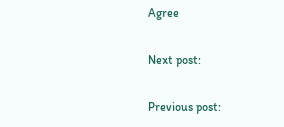Agree

Next post:

Previous post: